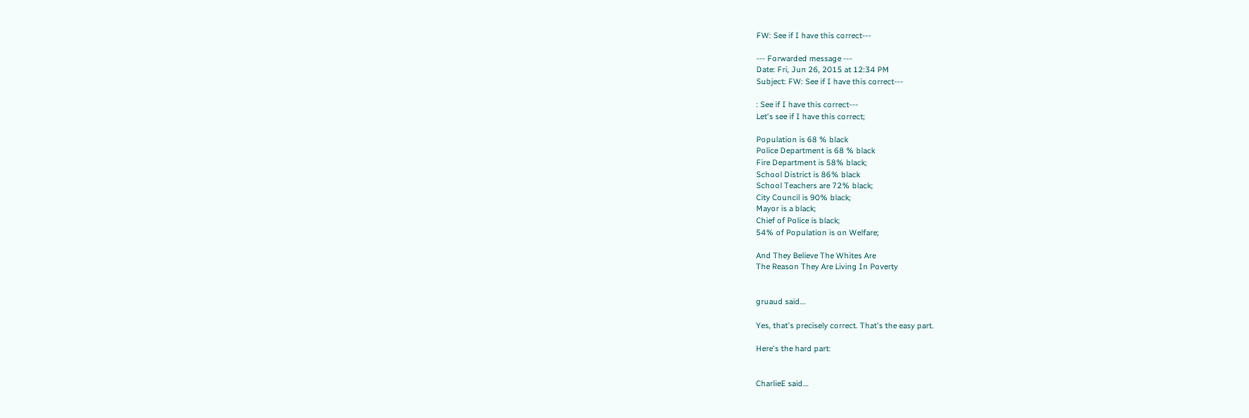FW: See if I have this correct---

--- Forwarded message ---
Date: Fri, Jun 26, 2015 at 12:34 PM
Subject: FW: See if I have this correct---

: See if I have this correct---
Let's see if I have this correct;

Population is 68 % black
Police Department is 68 % black
Fire Department is 58% black;
School District is 86% black
School Teachers are 72% black;
City Council is 90% black;
Mayor is a black;
Chief of Police is black;
54% of Population is on Welfare;

And They Believe The Whites Are
The Reason They Are Living In Poverty


gruaud said...

Yes, that's precisely correct. That's the easy part.

Here's the hard part:


CharlieE said...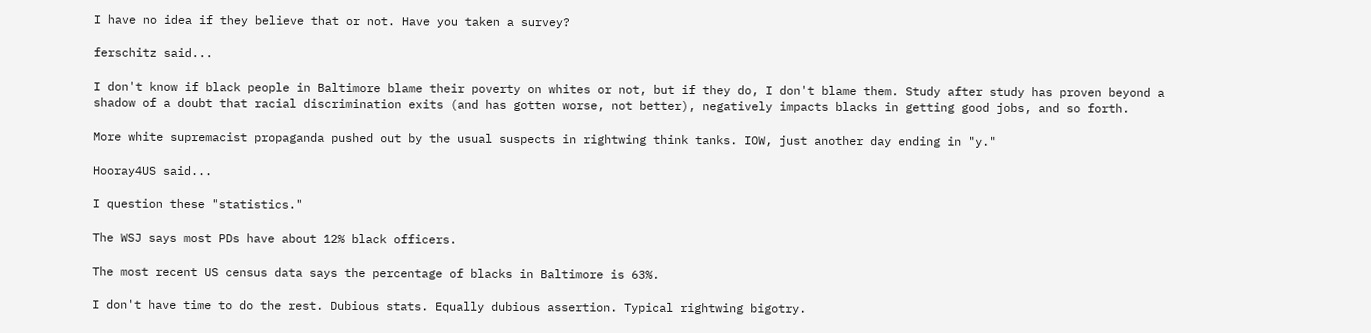I have no idea if they believe that or not. Have you taken a survey?

ferschitz said...

I don't know if black people in Baltimore blame their poverty on whites or not, but if they do, I don't blame them. Study after study has proven beyond a shadow of a doubt that racial discrimination exits (and has gotten worse, not better), negatively impacts blacks in getting good jobs, and so forth.

More white supremacist propaganda pushed out by the usual suspects in rightwing think tanks. IOW, just another day ending in "y."

Hooray4US said...

I question these "statistics."

The WSJ says most PDs have about 12% black officers.

The most recent US census data says the percentage of blacks in Baltimore is 63%.

I don't have time to do the rest. Dubious stats. Equally dubious assertion. Typical rightwing bigotry.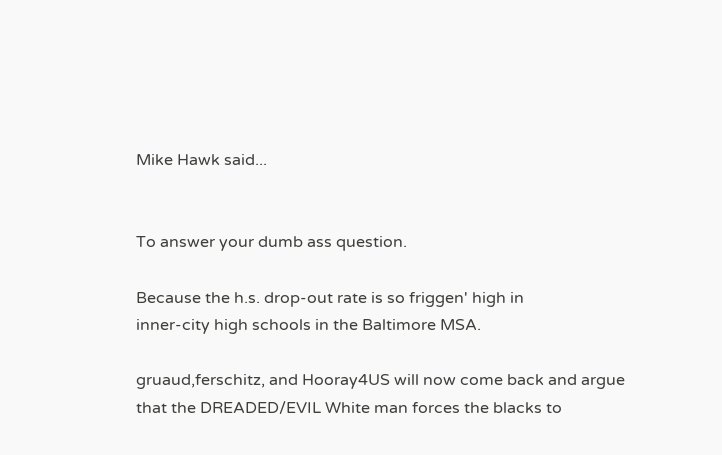Mike Hawk said...


To answer your dumb ass question.

Because the h.s. drop-out rate is so friggen' high in
inner-city high schools in the Baltimore MSA.

gruaud,ferschitz, and Hooray4US will now come back and argue
that the DREADED/EVIL White man forces the blacks to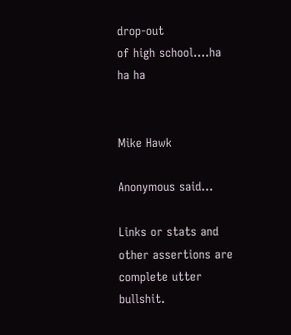drop-out
of high school....ha ha ha


Mike Hawk

Anonymous said...

Links or stats and other assertions are complete utter bullshit.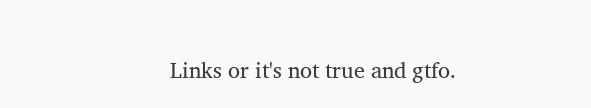Links or it's not true and gtfo.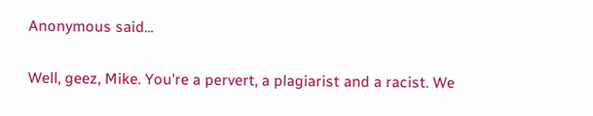Anonymous said...

Well, geez, Mike. You're a pervert, a plagiarist and a racist. We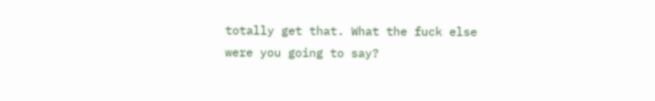totally get that. What the fuck else were you going to say?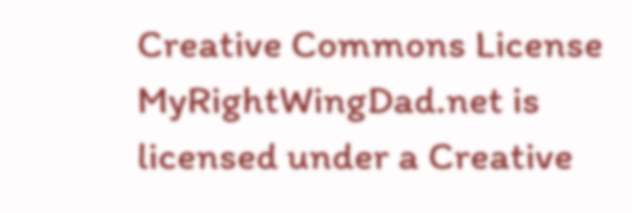Creative Commons License
MyRightWingDad.net is licensed under a Creative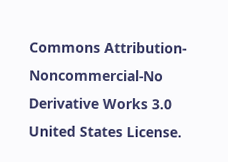Commons Attribution-Noncommercial-No Derivative Works 3.0 United States License.